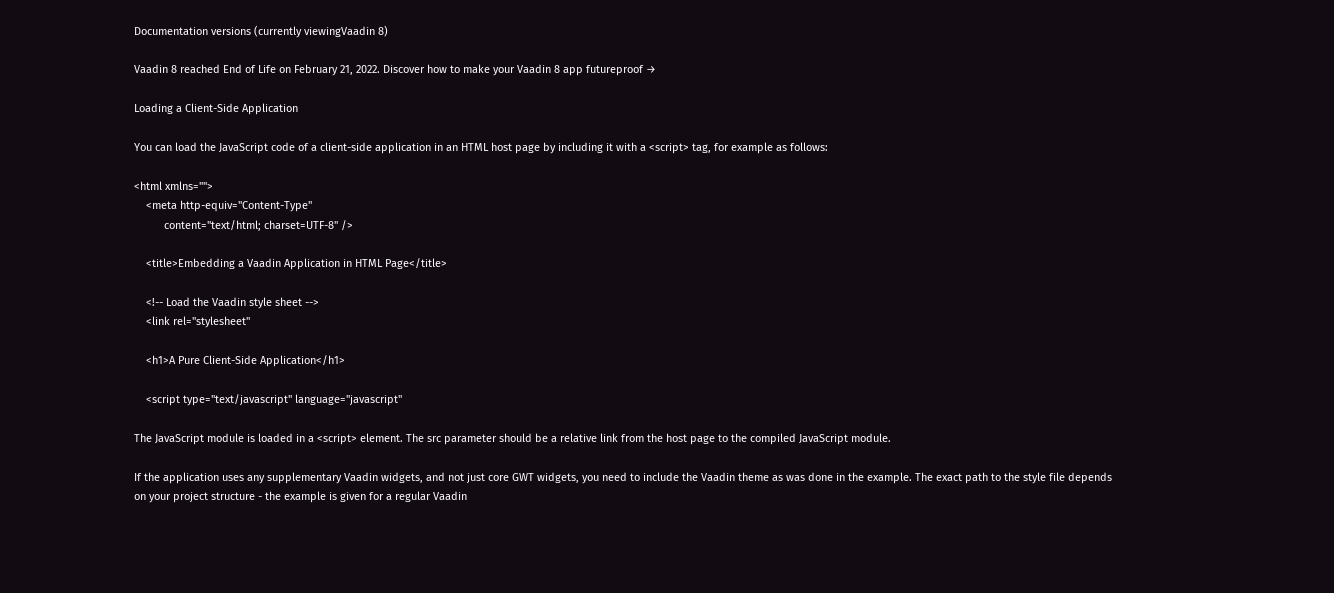Documentation versions (currently viewingVaadin 8)

Vaadin 8 reached End of Life on February 21, 2022. Discover how to make your Vaadin 8 app futureproof →

Loading a Client-Side Application

You can load the JavaScript code of a client-side application in an HTML host page by including it with a <script> tag, for example as follows:

<html xmlns="">
    <meta http-equiv="Content-Type"
          content="text/html; charset=UTF-8" />

    <title>Embedding a Vaadin Application in HTML Page</title>

    <!-- Load the Vaadin style sheet -->
    <link rel="stylesheet"

    <h1>A Pure Client-Side Application</h1>

    <script type="text/javascript" language="javascript"

The JavaScript module is loaded in a <script> element. The src parameter should be a relative link from the host page to the compiled JavaScript module.

If the application uses any supplementary Vaadin widgets, and not just core GWT widgets, you need to include the Vaadin theme as was done in the example. The exact path to the style file depends on your project structure - the example is given for a regular Vaadin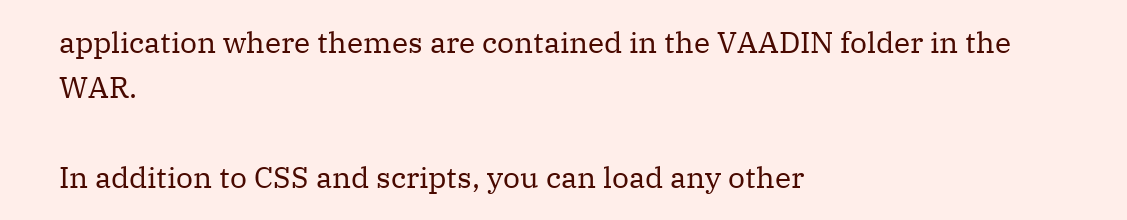application where themes are contained in the VAADIN folder in the WAR.

In addition to CSS and scripts, you can load any other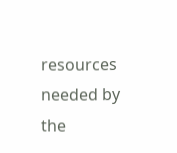resources needed by the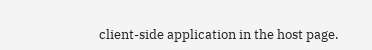client-side application in the host page.